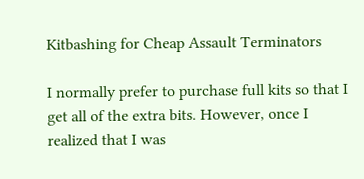Kitbashing for Cheap Assault Terminators

I normally prefer to purchase full kits so that I get all of the extra bits. However, once I realized that I was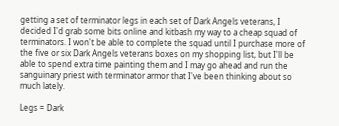getting a set of terminator legs in each set of Dark Angels veterans, I decided I'd grab some bits online and kitbash my way to a cheap squad of terminators. I won't be able to complete the squad until I purchase more of the five or six Dark Angels veterans boxes on my shopping list, but I'll be able to spend extra time painting them and I may go ahead and run the sanguinary priest with terminator armor that I've been thinking about so much lately.

Legs = Dark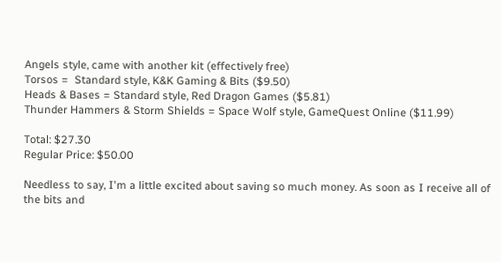Angels style, came with another kit (effectively free)
Torsos =  Standard style, K&K Gaming & Bits ($9.50)
Heads & Bases = Standard style, Red Dragon Games ($5.81)
Thunder Hammers & Storm Shields = Space Wolf style, GameQuest Online ($11.99)

Total: $27.30
Regular Price: $50.00

Needless to say, I'm a little excited about saving so much money. As soon as I receive all of the bits and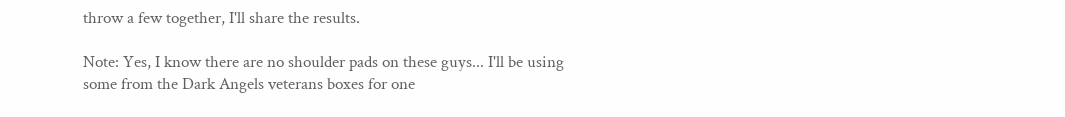throw a few together, I'll share the results.

Note: Yes, I know there are no shoulder pads on these guys... I'll be using some from the Dark Angels veterans boxes for one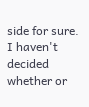side for sure. I haven't decided whether or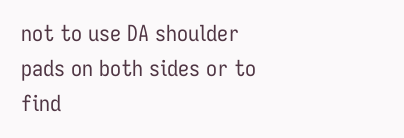not to use DA shoulder pads on both sides or to find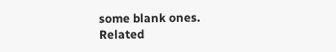some blank ones.
Related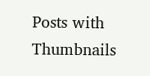Posts with Thumbnails